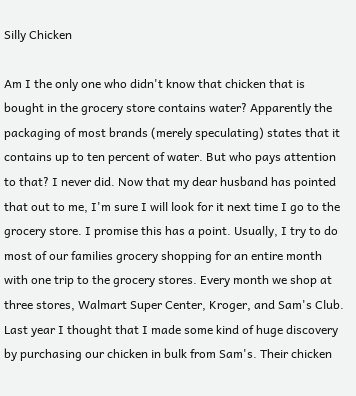Silly Chicken

Am I the only one who didn't know that chicken that is bought in the grocery store contains water? Apparently the packaging of most brands (merely speculating) states that it contains up to ten percent of water. But who pays attention to that? I never did. Now that my dear husband has pointed that out to me, I'm sure I will look for it next time I go to the grocery store. I promise this has a point. Usually, I try to do most of our families grocery shopping for an entire month with one trip to the grocery stores. Every month we shop at three stores, Walmart Super Center, Kroger, and Sam's Club. Last year I thought that I made some kind of huge discovery by purchasing our chicken in bulk from Sam's. Their chicken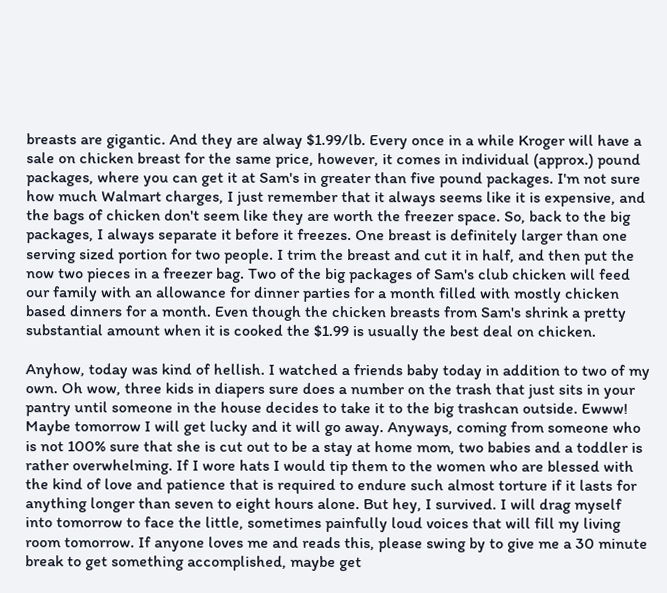breasts are gigantic. And they are alway $1.99/lb. Every once in a while Kroger will have a sale on chicken breast for the same price, however, it comes in individual (approx.) pound packages, where you can get it at Sam's in greater than five pound packages. I'm not sure how much Walmart charges, I just remember that it always seems like it is expensive, and the bags of chicken don't seem like they are worth the freezer space. So, back to the big packages, I always separate it before it freezes. One breast is definitely larger than one serving sized portion for two people. I trim the breast and cut it in half, and then put the now two pieces in a freezer bag. Two of the big packages of Sam's club chicken will feed our family with an allowance for dinner parties for a month filled with mostly chicken based dinners for a month. Even though the chicken breasts from Sam's shrink a pretty substantial amount when it is cooked the $1.99 is usually the best deal on chicken.

Anyhow, today was kind of hellish. I watched a friends baby today in addition to two of my own. Oh wow, three kids in diapers sure does a number on the trash that just sits in your pantry until someone in the house decides to take it to the big trashcan outside. Ewww! Maybe tomorrow I will get lucky and it will go away. Anyways, coming from someone who is not 100% sure that she is cut out to be a stay at home mom, two babies and a toddler is rather overwhelming. If I wore hats I would tip them to the women who are blessed with the kind of love and patience that is required to endure such almost torture if it lasts for anything longer than seven to eight hours alone. But hey, I survived. I will drag myself into tomorrow to face the little, sometimes painfully loud voices that will fill my living room tomorrow. If anyone loves me and reads this, please swing by to give me a 30 minute break to get something accomplished, maybe get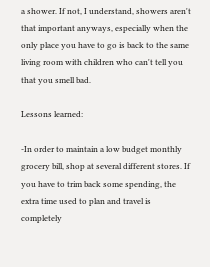a shower. If not, I understand, showers aren't that important anyways, especially when the only place you have to go is back to the same living room with children who can't tell you that you smell bad.

Lessons learned:

-In order to maintain a low budget monthly grocery bill, shop at several different stores. If you have to trim back some spending, the extra time used to plan and travel is completely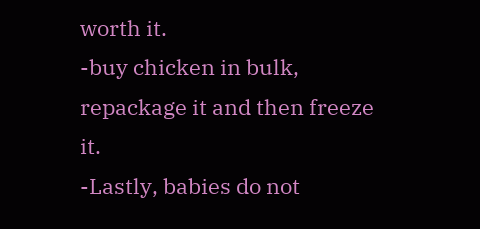worth it.
-buy chicken in bulk, repackage it and then freeze it.
-Lastly, babies do not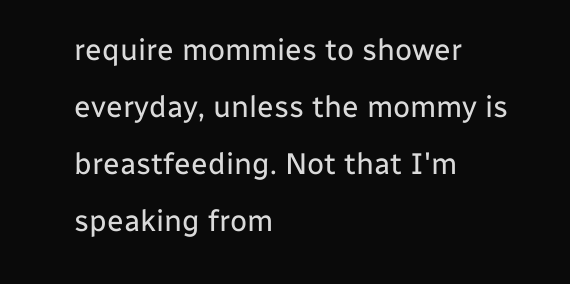require mommies to shower everyday, unless the mommy is breastfeeding. Not that I'm speaking from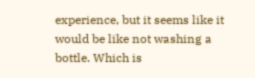experience, but it seems like it would be like not washing a bottle. Which is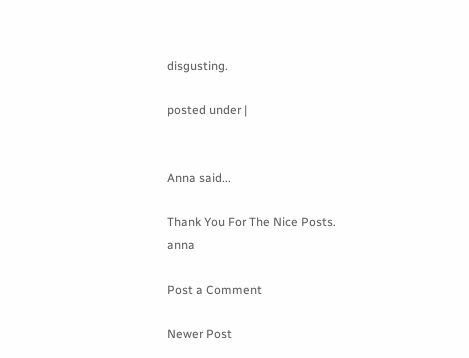disgusting.

posted under |


Anna said...

Thank You For The Nice Posts. anna

Post a Comment

Newer Post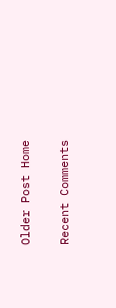Older Post Home


Recent Comments